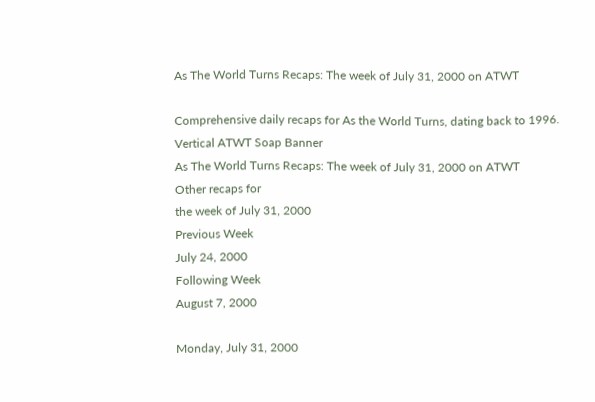As The World Turns Recaps: The week of July 31, 2000 on ATWT

Comprehensive daily recaps for As the World Turns, dating back to 1996.
Vertical ATWT Soap Banner
As The World Turns Recaps: The week of July 31, 2000 on ATWT
Other recaps for
the week of July 31, 2000
Previous Week
July 24, 2000
Following Week
August 7, 2000

Monday, July 31, 2000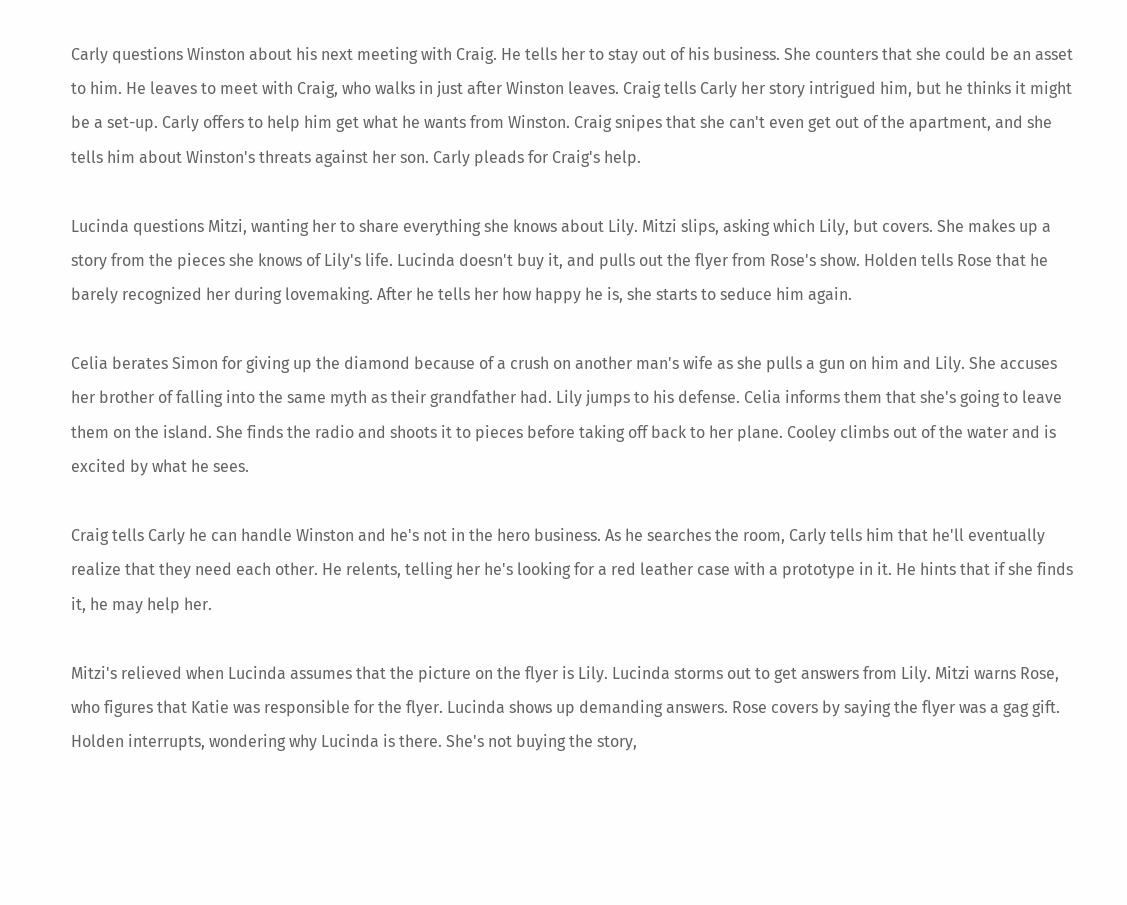Carly questions Winston about his next meeting with Craig. He tells her to stay out of his business. She counters that she could be an asset to him. He leaves to meet with Craig, who walks in just after Winston leaves. Craig tells Carly her story intrigued him, but he thinks it might be a set-up. Carly offers to help him get what he wants from Winston. Craig snipes that she can't even get out of the apartment, and she tells him about Winston's threats against her son. Carly pleads for Craig's help.

Lucinda questions Mitzi, wanting her to share everything she knows about Lily. Mitzi slips, asking which Lily, but covers. She makes up a story from the pieces she knows of Lily's life. Lucinda doesn't buy it, and pulls out the flyer from Rose's show. Holden tells Rose that he barely recognized her during lovemaking. After he tells her how happy he is, she starts to seduce him again.

Celia berates Simon for giving up the diamond because of a crush on another man's wife as she pulls a gun on him and Lily. She accuses her brother of falling into the same myth as their grandfather had. Lily jumps to his defense. Celia informs them that she's going to leave them on the island. She finds the radio and shoots it to pieces before taking off back to her plane. Cooley climbs out of the water and is excited by what he sees.

Craig tells Carly he can handle Winston and he's not in the hero business. As he searches the room, Carly tells him that he'll eventually realize that they need each other. He relents, telling her he's looking for a red leather case with a prototype in it. He hints that if she finds it, he may help her.

Mitzi's relieved when Lucinda assumes that the picture on the flyer is Lily. Lucinda storms out to get answers from Lily. Mitzi warns Rose, who figures that Katie was responsible for the flyer. Lucinda shows up demanding answers. Rose covers by saying the flyer was a gag gift. Holden interrupts, wondering why Lucinda is there. She's not buying the story,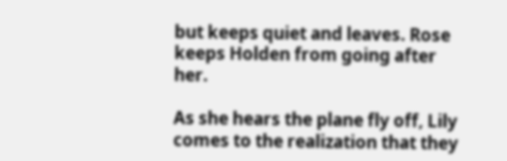but keeps quiet and leaves. Rose keeps Holden from going after her.

As she hears the plane fly off, Lily comes to the realization that they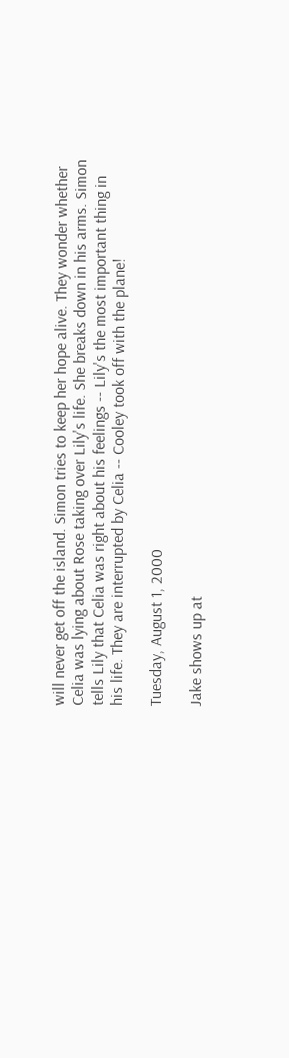will never get off the island. Simon tries to keep her hope alive. They wonder whether Celia was lying about Rose taking over Lily's life. She breaks down in his arms. Simon tells Lily that Celia was right about his feelings -- Lily's the most important thing in his life. They are interrupted by Celia -- Cooley took off with the plane!

Tuesday, August 1, 2000

Jake shows up at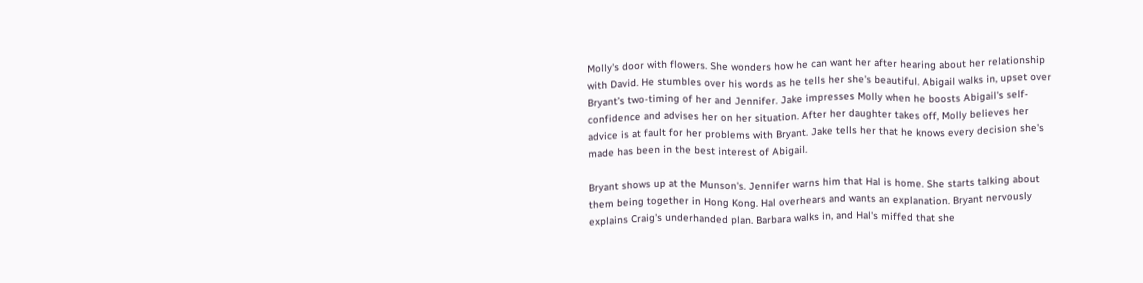Molly's door with flowers. She wonders how he can want her after hearing about her relationship with David. He stumbles over his words as he tells her she's beautiful. Abigail walks in, upset over Bryant's two-timing of her and Jennifer. Jake impresses Molly when he boosts Abigail's self-confidence and advises her on her situation. After her daughter takes off, Molly believes her advice is at fault for her problems with Bryant. Jake tells her that he knows every decision she's made has been in the best interest of Abigail.

Bryant shows up at the Munson's. Jennifer warns him that Hal is home. She starts talking about them being together in Hong Kong. Hal overhears and wants an explanation. Bryant nervously explains Craig's underhanded plan. Barbara walks in, and Hal's miffed that she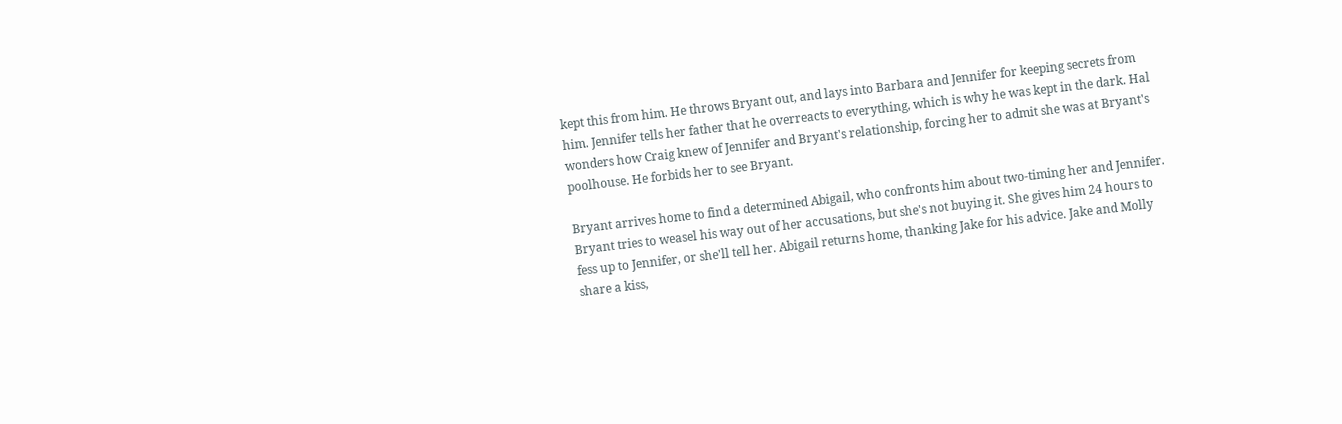kept this from him. He throws Bryant out, and lays into Barbara and Jennifer for keeping secrets from him. Jennifer tells her father that he overreacts to everything, which is why he was kept in the dark. Hal wonders how Craig knew of Jennifer and Bryant's relationship, forcing her to admit she was at Bryant's poolhouse. He forbids her to see Bryant.

Bryant arrives home to find a determined Abigail, who confronts him about two-timing her and Jennifer. Bryant tries to weasel his way out of her accusations, but she's not buying it. She gives him 24 hours to fess up to Jennifer, or she'll tell her. Abigail returns home, thanking Jake for his advice. Jake and Molly share a kiss,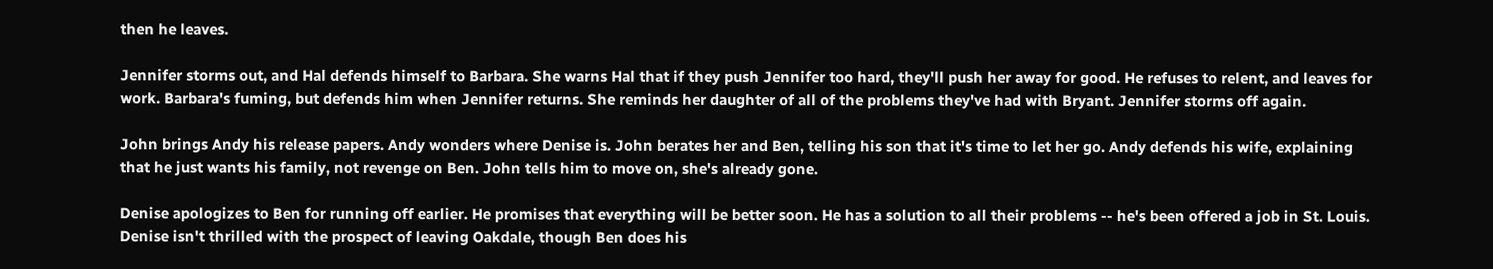then he leaves.

Jennifer storms out, and Hal defends himself to Barbara. She warns Hal that if they push Jennifer too hard, they'll push her away for good. He refuses to relent, and leaves for work. Barbara's fuming, but defends him when Jennifer returns. She reminds her daughter of all of the problems they've had with Bryant. Jennifer storms off again.

John brings Andy his release papers. Andy wonders where Denise is. John berates her and Ben, telling his son that it's time to let her go. Andy defends his wife, explaining that he just wants his family, not revenge on Ben. John tells him to move on, she's already gone.

Denise apologizes to Ben for running off earlier. He promises that everything will be better soon. He has a solution to all their problems -- he's been offered a job in St. Louis. Denise isn't thrilled with the prospect of leaving Oakdale, though Ben does his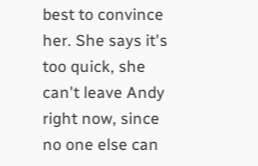best to convince her. She says it's too quick, she can't leave Andy right now, since no one else can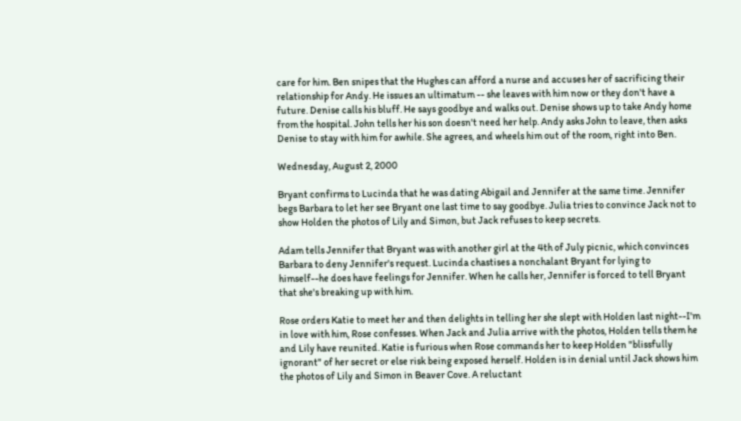care for him. Ben snipes that the Hughes can afford a nurse and accuses her of sacrificing their relationship for Andy. He issues an ultimatum -- she leaves with him now or they don't have a future. Denise calls his bluff. He says goodbye and walks out. Denise shows up to take Andy home from the hospital. John tells her his son doesn't need her help. Andy asks John to leave, then asks Denise to stay with him for awhile. She agrees, and wheels him out of the room, right into Ben.

Wednesday, August 2, 2000

Bryant confirms to Lucinda that he was dating Abigail and Jennifer at the same time. Jennifer begs Barbara to let her see Bryant one last time to say goodbye. Julia tries to convince Jack not to show Holden the photos of Lily and Simon, but Jack refuses to keep secrets.

Adam tells Jennifer that Bryant was with another girl at the 4th of July picnic, which convinces Barbara to deny Jennifer's request. Lucinda chastises a nonchalant Bryant for lying to himself--he does have feelings for Jennifer. When he calls her, Jennifer is forced to tell Bryant that she's breaking up with him.

Rose orders Katie to meet her and then delights in telling her she slept with Holden last night--I'm in love with him, Rose confesses. When Jack and Julia arrive with the photos, Holden tells them he and Lily have reunited. Katie is furious when Rose commands her to keep Holden "blissfully ignorant" of her secret or else risk being exposed herself. Holden is in denial until Jack shows him the photos of Lily and Simon in Beaver Cove. A reluctant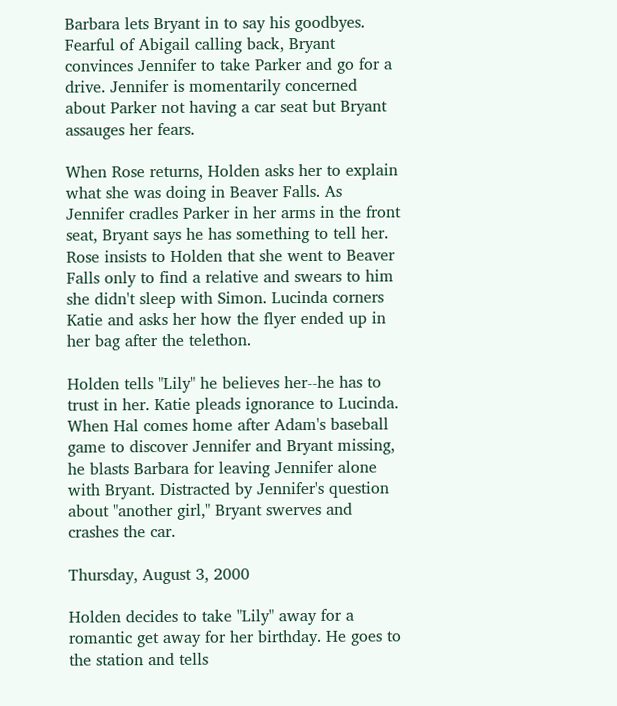Barbara lets Bryant in to say his goodbyes. Fearful of Abigail calling back, Bryant convinces Jennifer to take Parker and go for a drive. Jennifer is momentarily concerned about Parker not having a car seat but Bryant assauges her fears.

When Rose returns, Holden asks her to explain what she was doing in Beaver Falls. As Jennifer cradles Parker in her arms in the front seat, Bryant says he has something to tell her. Rose insists to Holden that she went to Beaver Falls only to find a relative and swears to him she didn't sleep with Simon. Lucinda corners Katie and asks her how the flyer ended up in her bag after the telethon.

Holden tells "Lily" he believes her--he has to trust in her. Katie pleads ignorance to Lucinda. When Hal comes home after Adam's baseball game to discover Jennifer and Bryant missing, he blasts Barbara for leaving Jennifer alone with Bryant. Distracted by Jennifer's question about "another girl," Bryant swerves and crashes the car.

Thursday, August 3, 2000

Holden decides to take "Lily" away for a romantic get away for her birthday. He goes to the station and tells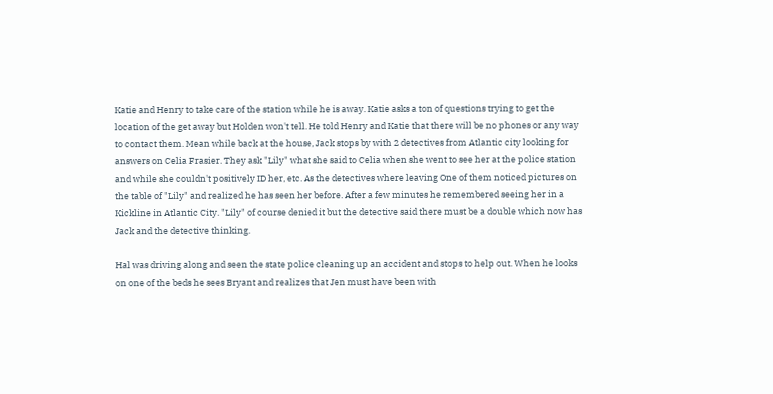Katie and Henry to take care of the station while he is away. Katie asks a ton of questions trying to get the location of the get away but Holden won't tell. He told Henry and Katie that there will be no phones or any way to contact them. Mean while back at the house, Jack stops by with 2 detectives from Atlantic city looking for answers on Celia Frasier. They ask "Lily" what she said to Celia when she went to see her at the police station and while she couldn't positively ID her, etc. As the detectives where leaving One of them noticed pictures on the table of "Lily" and realized he has seen her before. After a few minutes he remembered seeing her in a Kickline in Atlantic City. "Lily" of course denied it but the detective said there must be a double which now has Jack and the detective thinking.

Hal was driving along and seen the state police cleaning up an accident and stops to help out. When he looks on one of the beds he sees Bryant and realizes that Jen must have been with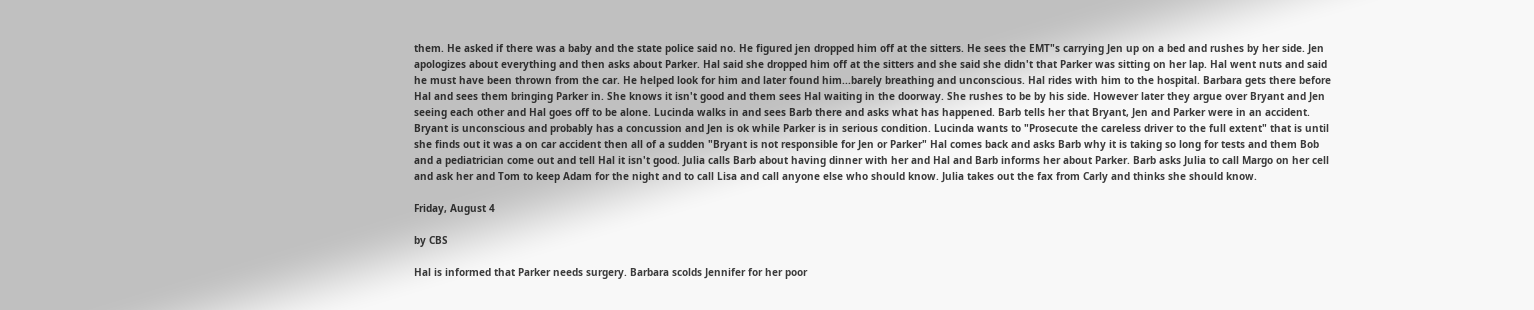them. He asked if there was a baby and the state police said no. He figured jen dropped him off at the sitters. He sees the EMT"s carrying Jen up on a bed and rushes by her side. Jen apologizes about everything and then asks about Parker. Hal said she dropped him off at the sitters and she said she didn't that Parker was sitting on her lap. Hal went nuts and said he must have been thrown from the car. He helped look for him and later found him...barely breathing and unconscious. Hal rides with him to the hospital. Barbara gets there before Hal and sees them bringing Parker in. She knows it isn't good and them sees Hal waiting in the doorway. She rushes to be by his side. However later they argue over Bryant and Jen seeing each other and Hal goes off to be alone. Lucinda walks in and sees Barb there and asks what has happened. Barb tells her that Bryant, Jen and Parker were in an accident. Bryant is unconscious and probably has a concussion and Jen is ok while Parker is in serious condition. Lucinda wants to "Prosecute the careless driver to the full extent" that is until she finds out it was a on car accident then all of a sudden "Bryant is not responsible for Jen or Parker" Hal comes back and asks Barb why it is taking so long for tests and them Bob and a pediatrician come out and tell Hal it isn't good. Julia calls Barb about having dinner with her and Hal and Barb informs her about Parker. Barb asks Julia to call Margo on her cell and ask her and Tom to keep Adam for the night and to call Lisa and call anyone else who should know. Julia takes out the fax from Carly and thinks she should know.

Friday, August 4

by CBS

Hal is informed that Parker needs surgery. Barbara scolds Jennifer for her poor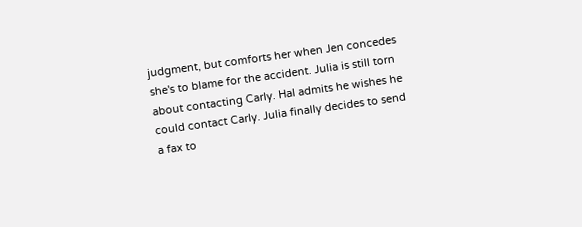judgment, but comforts her when Jen concedes she's to blame for the accident. Julia is still torn about contacting Carly. Hal admits he wishes he could contact Carly. Julia finally decides to send a fax to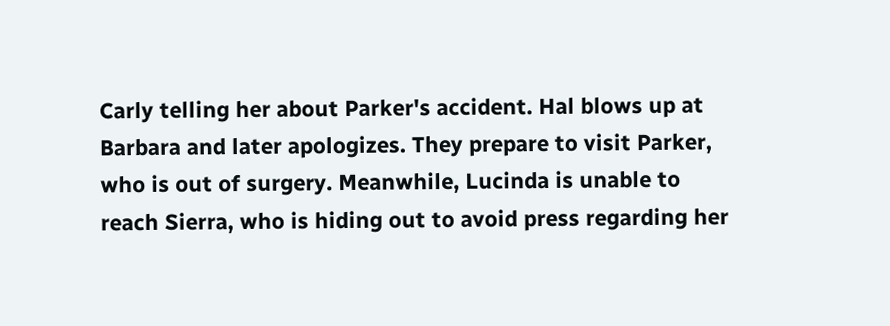Carly telling her about Parker's accident. Hal blows up at Barbara and later apologizes. They prepare to visit Parker, who is out of surgery. Meanwhile, Lucinda is unable to reach Sierra, who is hiding out to avoid press regarding her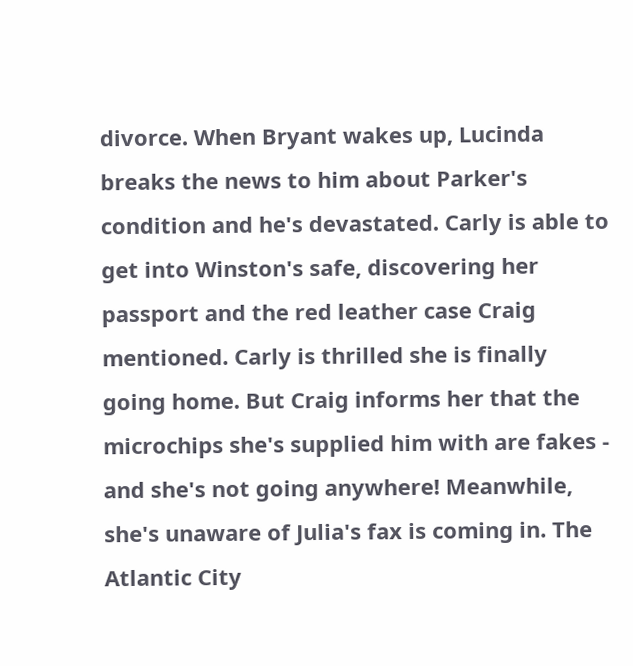divorce. When Bryant wakes up, Lucinda breaks the news to him about Parker's condition and he's devastated. Carly is able to get into Winston's safe, discovering her passport and the red leather case Craig mentioned. Carly is thrilled she is finally going home. But Craig informs her that the microchips she's supplied him with are fakes - and she's not going anywhere! Meanwhile, she's unaware of Julia's fax is coming in. The Atlantic City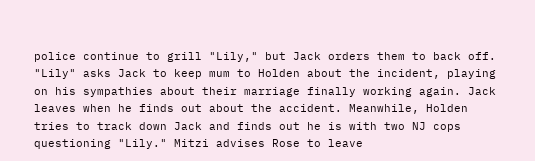police continue to grill "Lily," but Jack orders them to back off. "Lily" asks Jack to keep mum to Holden about the incident, playing on his sympathies about their marriage finally working again. Jack leaves when he finds out about the accident. Meanwhile, Holden tries to track down Jack and finds out he is with two NJ cops questioning "Lily." Mitzi advises Rose to leave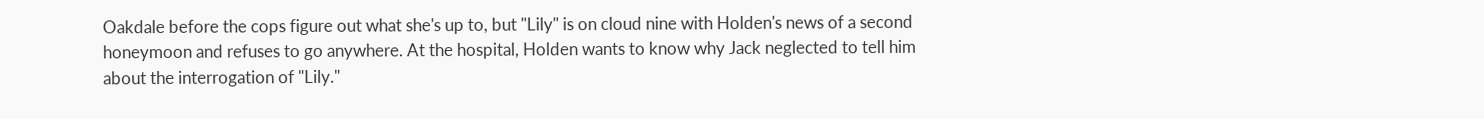Oakdale before the cops figure out what she's up to, but "Lily" is on cloud nine with Holden's news of a second honeymoon and refuses to go anywhere. At the hospital, Holden wants to know why Jack neglected to tell him about the interrogation of "Lily."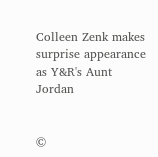Colleen Zenk makes surprise appearance as Y&R's Aunt Jordan


©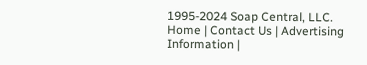1995-2024 Soap Central, LLC. Home | Contact Us | Advertising Information |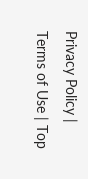Privacy Policy | Terms of Use | Top